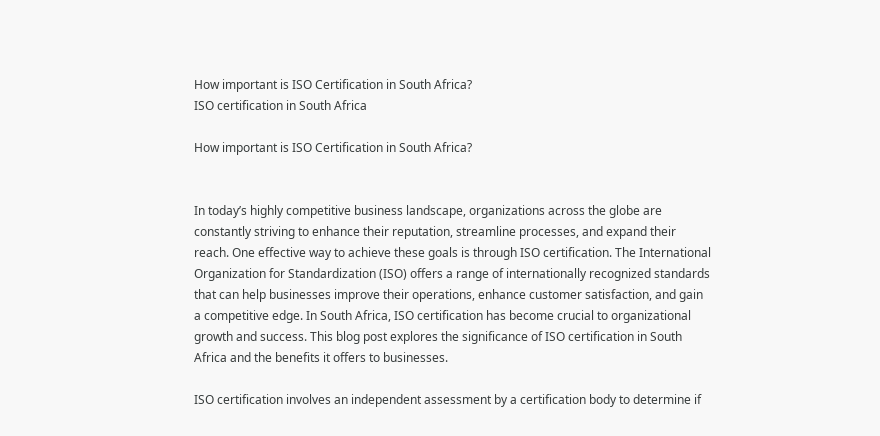How important is ISO Certification in South Africa?
ISO certification in South Africa

How important is ISO Certification in South Africa?


In today’s highly competitive business landscape, organizations across the globe are constantly striving to enhance their reputation, streamline processes, and expand their reach. One effective way to achieve these goals is through ISO certification. The International Organization for Standardization (ISO) offers a range of internationally recognized standards that can help businesses improve their operations, enhance customer satisfaction, and gain a competitive edge. In South Africa, ISO certification has become crucial to organizational growth and success. This blog post explores the significance of ISO certification in South Africa and the benefits it offers to businesses.

ISO certification involves an independent assessment by a certification body to determine if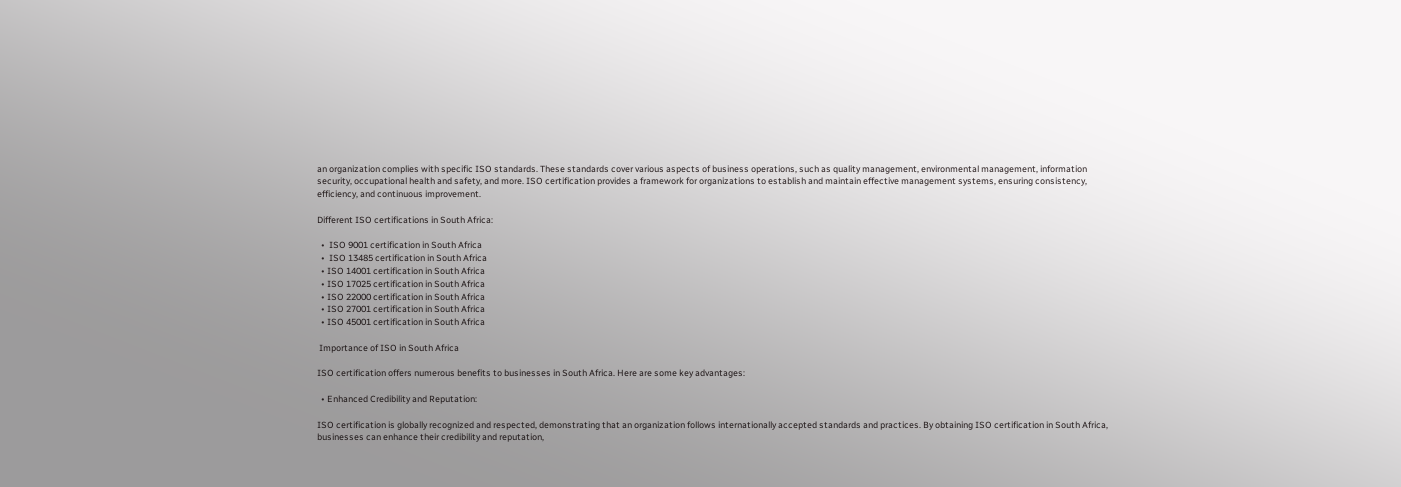an organization complies with specific ISO standards. These standards cover various aspects of business operations, such as quality management, environmental management, information security, occupational health and safety, and more. ISO certification provides a framework for organizations to establish and maintain effective management systems, ensuring consistency, efficiency, and continuous improvement.

Different ISO certifications in South Africa:

  •  ISO 9001 certification in South Africa
  •  ISO 13485 certification in South Africa
  • ISO 14001 certification in South Africa
  • ISO 17025 certification in South Africa
  • ISO 22000 certification in South Africa
  • ISO 27001 certification in South Africa
  • ISO 45001 certification in South Africa

 Importance of ISO in South Africa

ISO certification offers numerous benefits to businesses in South Africa. Here are some key advantages:

  • Enhanced Credibility and Reputation:

ISO certification is globally recognized and respected, demonstrating that an organization follows internationally accepted standards and practices. By obtaining ISO certification in South Africa, businesses can enhance their credibility and reputation,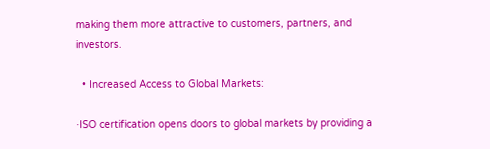making them more attractive to customers, partners, and investors.

  • Increased Access to Global Markets:

·ISO certification opens doors to global markets by providing a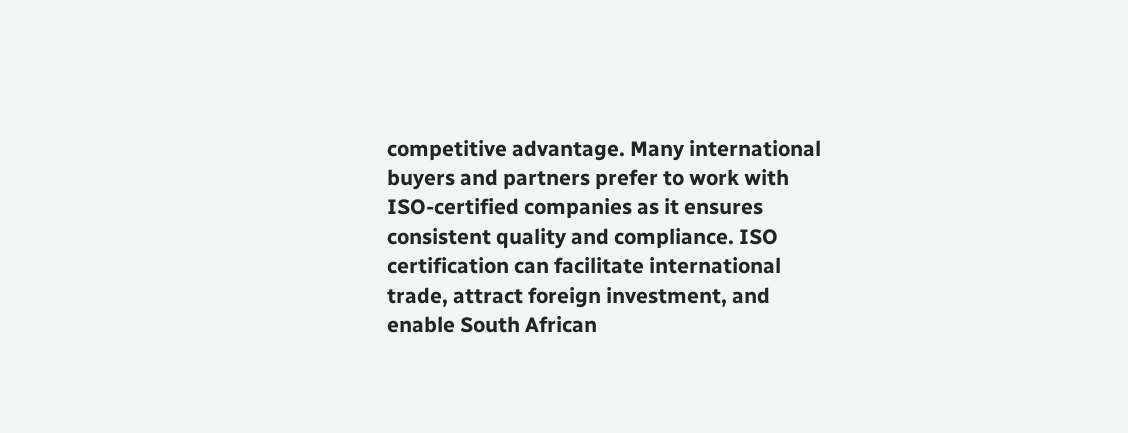competitive advantage. Many international buyers and partners prefer to work with ISO-certified companies as it ensures consistent quality and compliance. ISO certification can facilitate international trade, attract foreign investment, and enable South African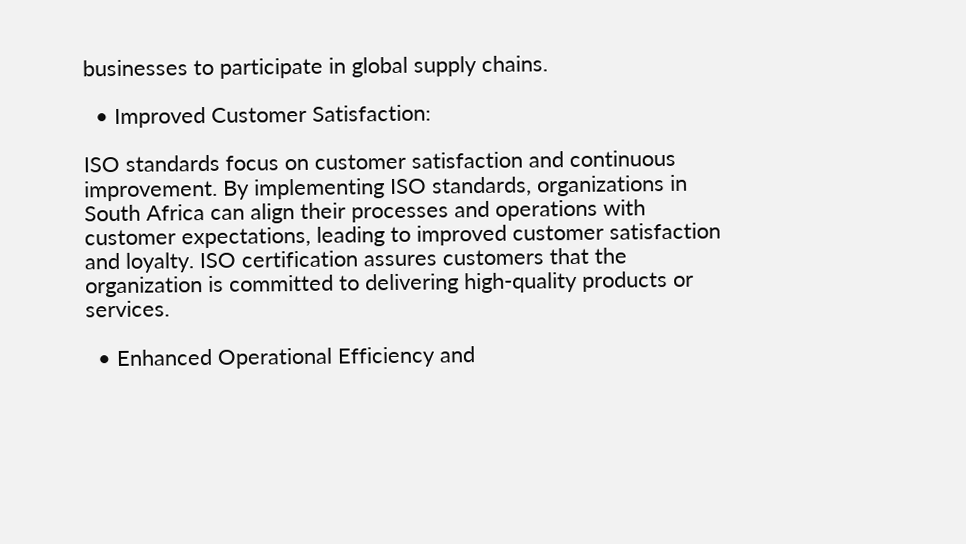businesses to participate in global supply chains.

  • Improved Customer Satisfaction:

ISO standards focus on customer satisfaction and continuous improvement. By implementing ISO standards, organizations in South Africa can align their processes and operations with customer expectations, leading to improved customer satisfaction and loyalty. ISO certification assures customers that the organization is committed to delivering high-quality products or services.

  • Enhanced Operational Efficiency and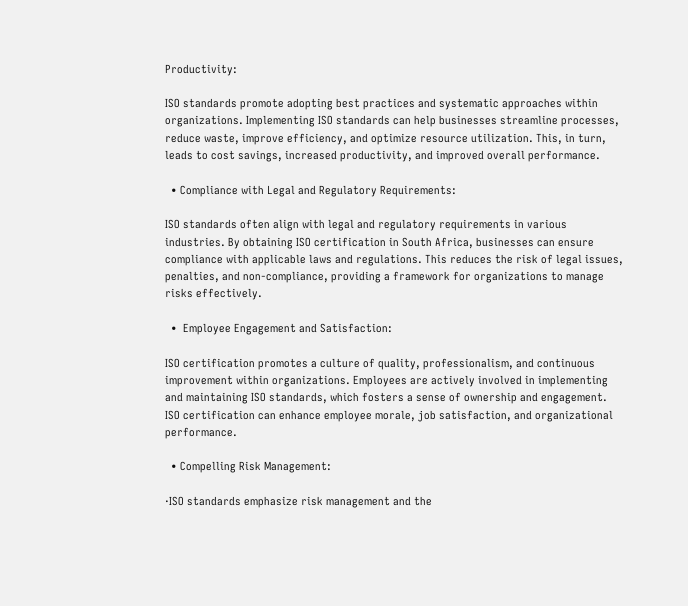Productivity:

ISO standards promote adopting best practices and systematic approaches within organizations. Implementing ISO standards can help businesses streamline processes, reduce waste, improve efficiency, and optimize resource utilization. This, in turn, leads to cost savings, increased productivity, and improved overall performance.

  • Compliance with Legal and Regulatory Requirements:

ISO standards often align with legal and regulatory requirements in various industries. By obtaining ISO certification in South Africa, businesses can ensure compliance with applicable laws and regulations. This reduces the risk of legal issues, penalties, and non-compliance, providing a framework for organizations to manage risks effectively.

  •  Employee Engagement and Satisfaction:

ISO certification promotes a culture of quality, professionalism, and continuous improvement within organizations. Employees are actively involved in implementing and maintaining ISO standards, which fosters a sense of ownership and engagement. ISO certification can enhance employee morale, job satisfaction, and organizational performance.

  • Compelling Risk Management:

·ISO standards emphasize risk management and the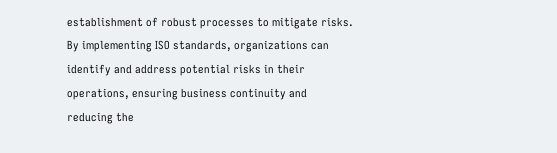establishment of robust processes to mitigate risks. By implementing ISO standards, organizations can identify and address potential risks in their operations, ensuring business continuity and reducing the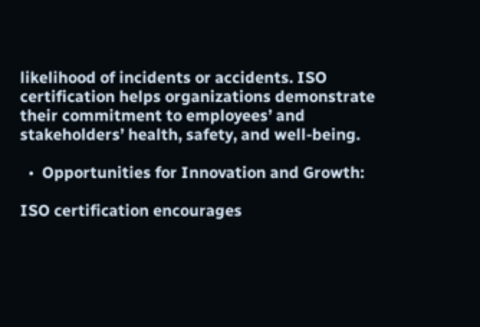likelihood of incidents or accidents. ISO certification helps organizations demonstrate their commitment to employees’ and stakeholders’ health, safety, and well-being.

  •  Opportunities for Innovation and Growth:

ISO certification encourages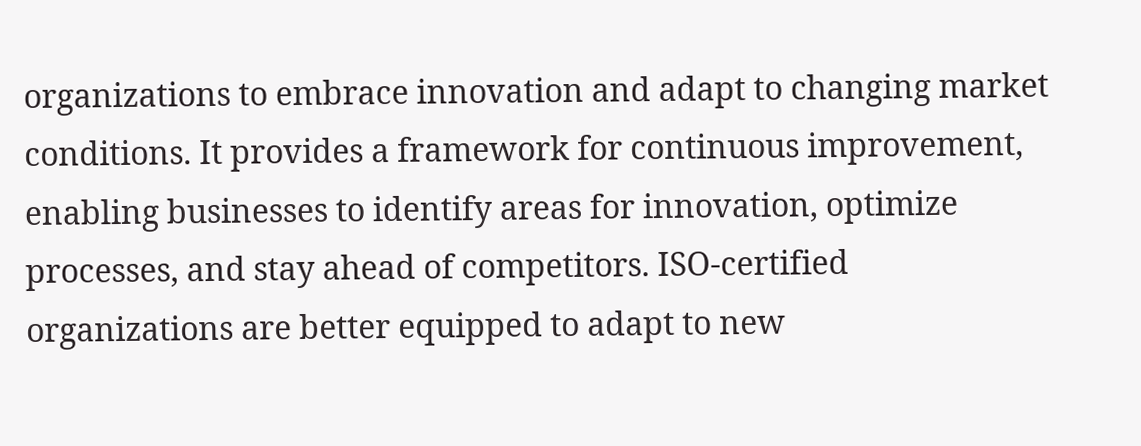organizations to embrace innovation and adapt to changing market conditions. It provides a framework for continuous improvement, enabling businesses to identify areas for innovation, optimize processes, and stay ahead of competitors. ISO-certified organizations are better equipped to adapt to new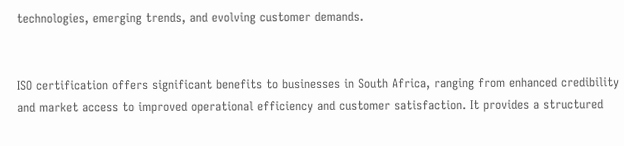technologies, emerging trends, and evolving customer demands.


ISO certification offers significant benefits to businesses in South Africa, ranging from enhanced credibility and market access to improved operational efficiency and customer satisfaction. It provides a structured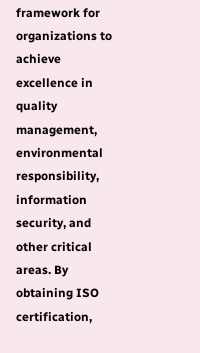framework for organizations to achieve excellence in quality management, environmental responsibility, information security, and other critical areas. By obtaining ISO certification,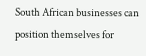South African businesses can position themselves for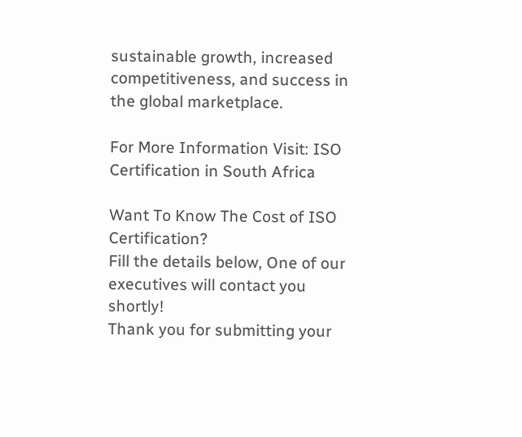sustainable growth, increased competitiveness, and success in the global marketplace.

For More Information Visit: ISO Certification in South Africa

Want To Know The Cost of ISO Certification?
Fill the details below, One of our executives will contact you shortly!
Thank you for submitting your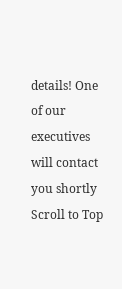details! One of our executives will contact you shortly
Scroll to Top